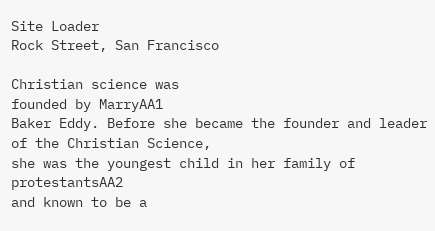Site Loader
Rock Street, San Francisco

Christian science was
founded by MarryAA1
Baker Eddy. Before she became the founder and leader of the Christian Science,
she was the youngest child in her family of protestantsAA2
and known to be a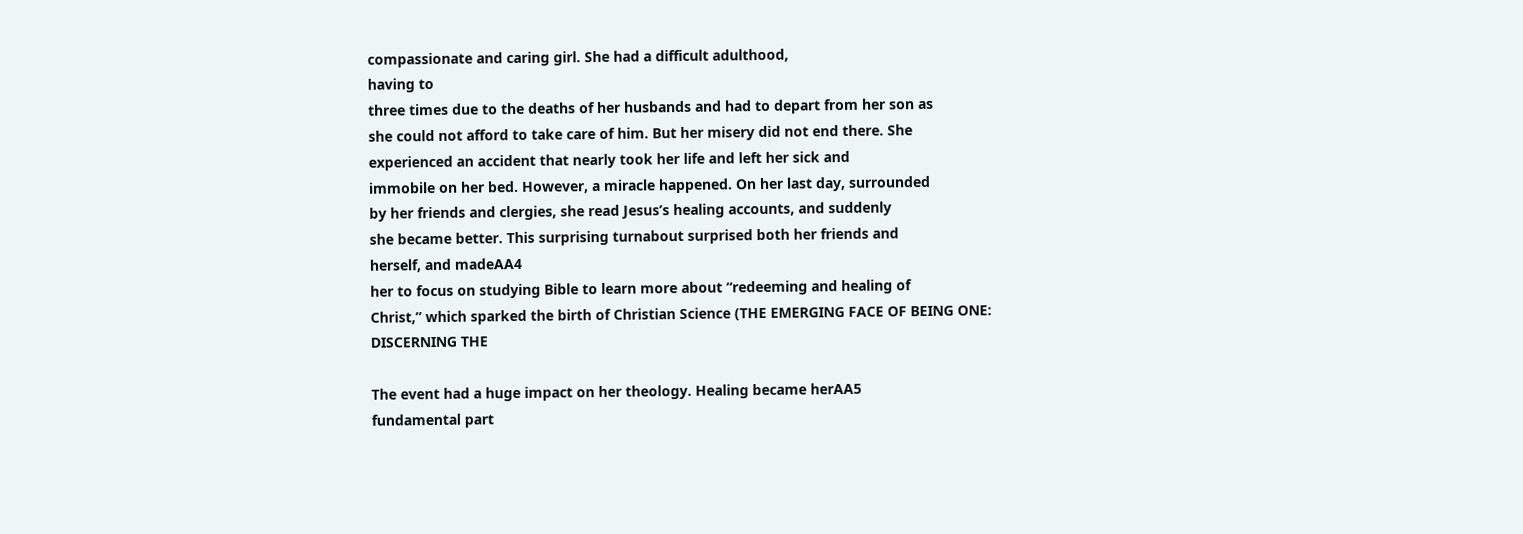compassionate and caring girl. She had a difficult adulthood,
having to
three times due to the deaths of her husbands and had to depart from her son as
she could not afford to take care of him. But her misery did not end there. She
experienced an accident that nearly took her life and left her sick and
immobile on her bed. However, a miracle happened. On her last day, surrounded
by her friends and clergies, she read Jesus’s healing accounts, and suddenly
she became better. This surprising turnabout surprised both her friends and
herself, and madeAA4
her to focus on studying Bible to learn more about “redeeming and healing of
Christ,” which sparked the birth of Christian Science (THE EMERGING FACE OF BEING ONE: DISCERNING THE

The event had a huge impact on her theology. Healing became herAA5
fundamental part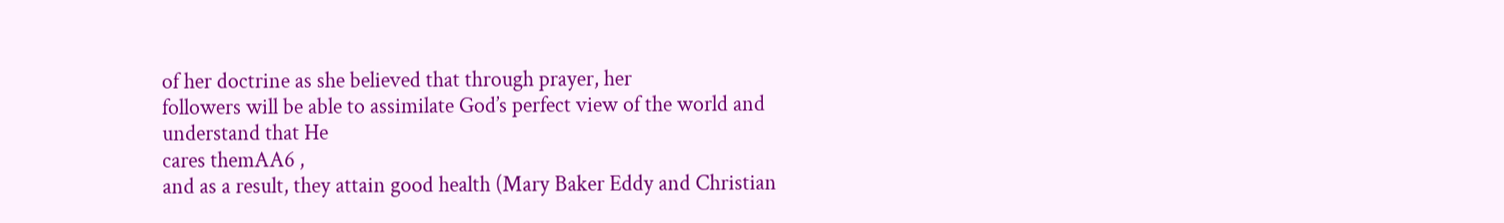of her doctrine as she believed that through prayer, her
followers will be able to assimilate God’s perfect view of the world and
understand that He
cares themAA6 ,
and as a result, they attain good health (Mary Baker Eddy and Christian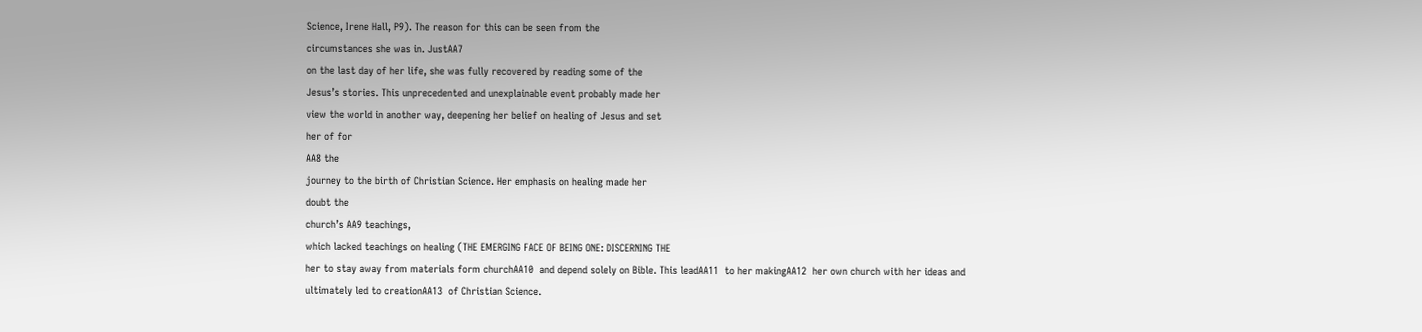Science, Irene Hall, P9). The reason for this can be seen from the
circumstances she was in. JustAA7
on the last day of her life, she was fully recovered by reading some of the
Jesus’s stories. This unprecedented and unexplainable event probably made her
view the world in another way, deepening her belief on healing of Jesus and set
her of for
AA8 the
journey to the birth of Christian Science. Her emphasis on healing made her
doubt the
church’s AA9 teachings,
which lacked teachings on healing (THE EMERGING FACE OF BEING ONE: DISCERNING THE
her to stay away from materials form churchAA10  and depend solely on Bible. This leadAA11  to her makingAA12  her own church with her ideas and
ultimately led to creationAA13  of Christian Science.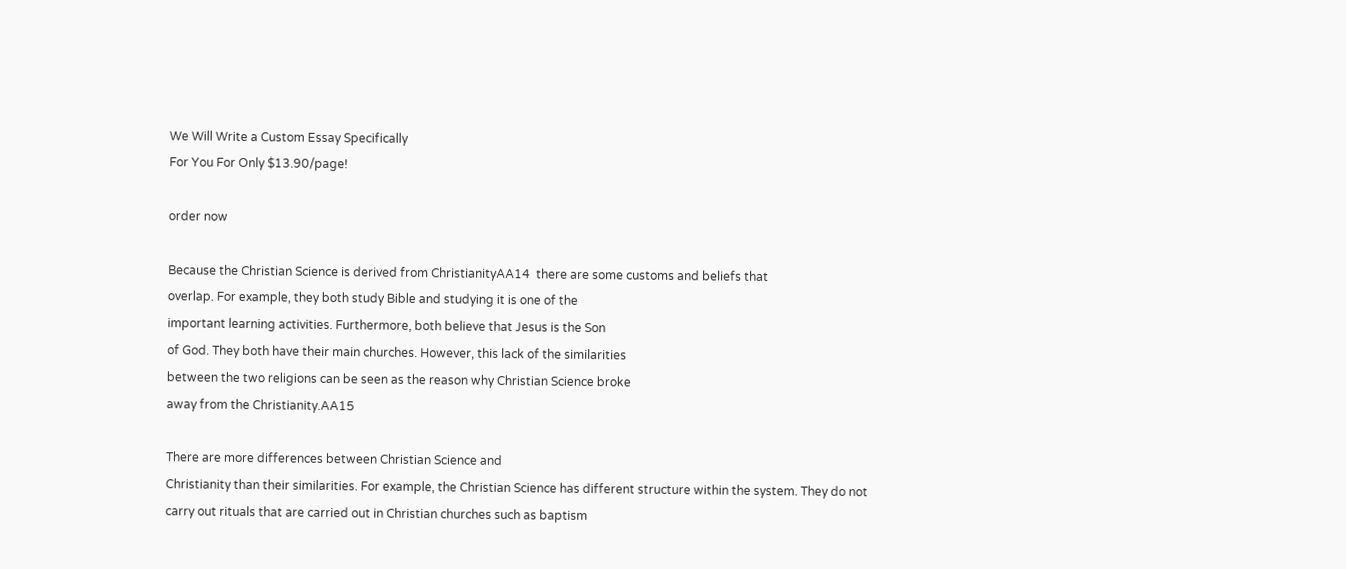We Will Write a Custom Essay Specifically
For You For Only $13.90/page!

order now

Because the Christian Science is derived from ChristianityAA14  there are some customs and beliefs that
overlap. For example, they both study Bible and studying it is one of the
important learning activities. Furthermore, both believe that Jesus is the Son
of God. They both have their main churches. However, this lack of the similarities
between the two religions can be seen as the reason why Christian Science broke
away from the Christianity.AA15

There are more differences between Christian Science and
Christianity than their similarities. For example, the Christian Science has different structure within the system. They do not
carry out rituals that are carried out in Christian churches such as baptism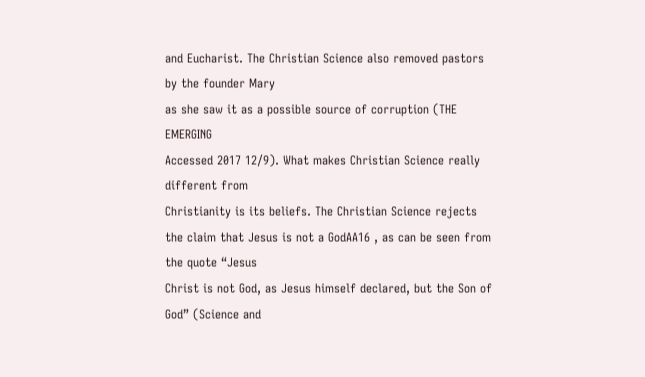and Eucharist. The Christian Science also removed pastors by the founder Mary
as she saw it as a possible source of corruption (THE EMERGING
Accessed 2017 12/9). What makes Christian Science really different from
Christianity is its beliefs. The Christian Science rejects the claim that Jesus is not a GodAA16 , as can be seen from the quote “Jesus
Christ is not God, as Jesus himself declared, but the Son of God” (Science and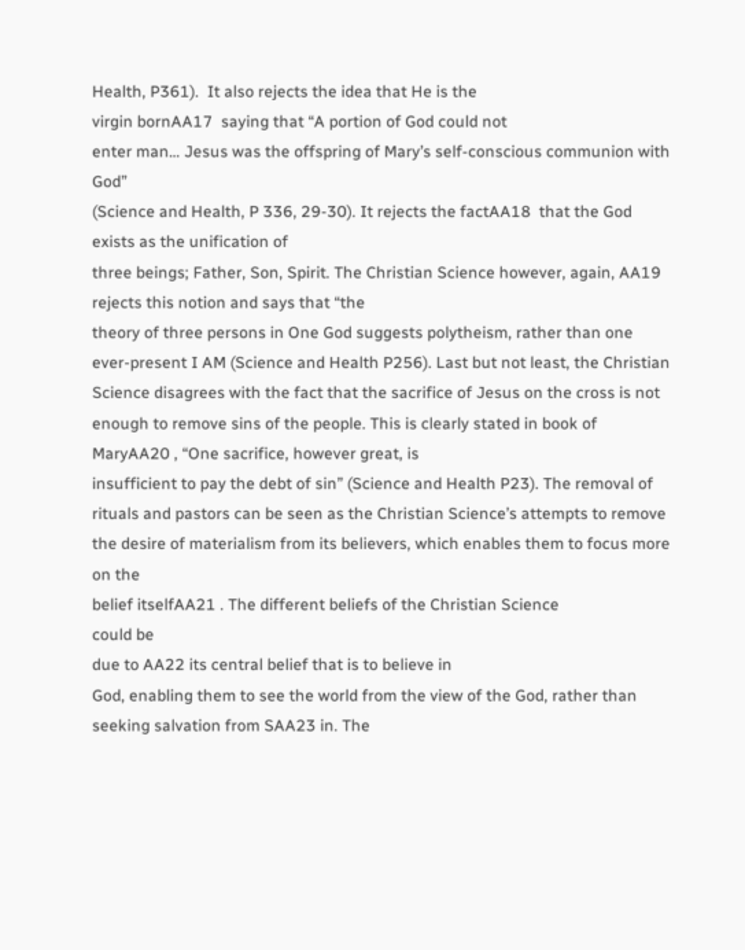Health, P361).  It also rejects the idea that He is the
virgin bornAA17  saying that “A portion of God could not
enter man… Jesus was the offspring of Mary’s self-conscious communion with God”
(Science and Health, P 336, 29-30). It rejects the factAA18  that the God exists as the unification of
three beings; Father, Son, Spirit. The Christian Science however, again, AA19 rejects this notion and says that “the
theory of three persons in One God suggests polytheism, rather than one
ever-present I AM (Science and Health P256). Last but not least, the Christian
Science disagrees with the fact that the sacrifice of Jesus on the cross is not
enough to remove sins of the people. This is clearly stated in book of MaryAA20 , “One sacrifice, however great, is
insufficient to pay the debt of sin” (Science and Health P23). The removal of
rituals and pastors can be seen as the Christian Science’s attempts to remove
the desire of materialism from its believers, which enables them to focus more
on the
belief itselfAA21 . The different beliefs of the Christian Science
could be
due to AA22 its central belief that is to believe in
God, enabling them to see the world from the view of the God, rather than
seeking salvation from SAA23 in. The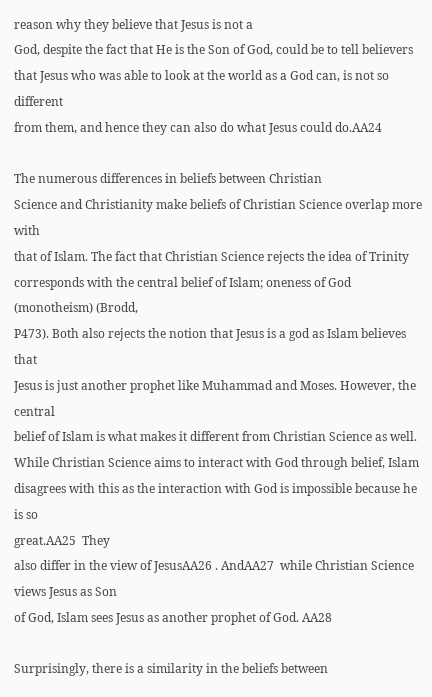reason why they believe that Jesus is not a
God, despite the fact that He is the Son of God, could be to tell believers
that Jesus who was able to look at the world as a God can, is not so different
from them, and hence they can also do what Jesus could do.AA24

The numerous differences in beliefs between Christian
Science and Christianity make beliefs of Christian Science overlap more with
that of Islam. The fact that Christian Science rejects the idea of Trinity
corresponds with the central belief of Islam; oneness of God (monotheism) (Brodd,
P473). Both also rejects the notion that Jesus is a god as Islam believes that
Jesus is just another prophet like Muhammad and Moses. However, the central
belief of Islam is what makes it different from Christian Science as well.
While Christian Science aims to interact with God through belief, Islam
disagrees with this as the interaction with God is impossible because he is so
great.AA25  They
also differ in the view of JesusAA26 . AndAA27  while Christian Science views Jesus as Son
of God, Islam sees Jesus as another prophet of God. AA28

Surprisingly, there is a similarity in the beliefs between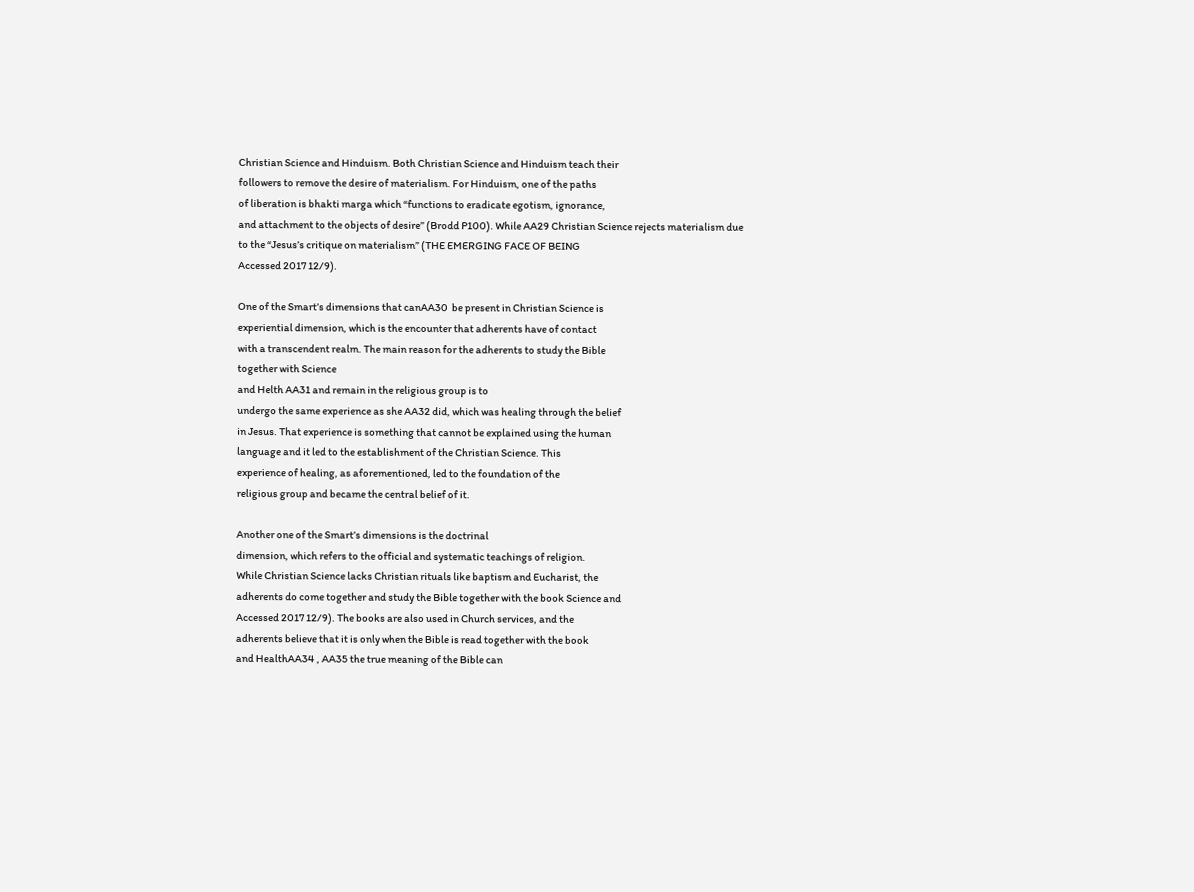Christian Science and Hinduism. Both Christian Science and Hinduism teach their
followers to remove the desire of materialism. For Hinduism, one of the paths
of liberation is bhakti marga which “functions to eradicate egotism, ignorance,
and attachment to the objects of desire” (Brodd P100). While AA29 Christian Science rejects materialism due
to the “Jesus’s critique on materialism” (THE EMERGING FACE OF BEING
Accessed 2017 12/9).

One of the Smart’s dimensions that canAA30  be present in Christian Science is
experiential dimension, which is the encounter that adherents have of contact
with a transcendent realm. The main reason for the adherents to study the Bible
together with Science
and Helth AA31 and remain in the religious group is to
undergo the same experience as she AA32 did, which was healing through the belief
in Jesus. That experience is something that cannot be explained using the human
language and it led to the establishment of the Christian Science. This
experience of healing, as aforementioned, led to the foundation of the
religious group and became the central belief of it.

Another one of the Smart’s dimensions is the doctrinal
dimension, which refers to the official and systematic teachings of religion.
While Christian Science lacks Christian rituals like baptism and Eucharist, the
adherents do come together and study the Bible together with the book Science and
Accessed 2017 12/9). The books are also used in Church services, and the
adherents believe that it is only when the Bible is read together with the book
and HealthAA34 , AA35 the true meaning of the Bible can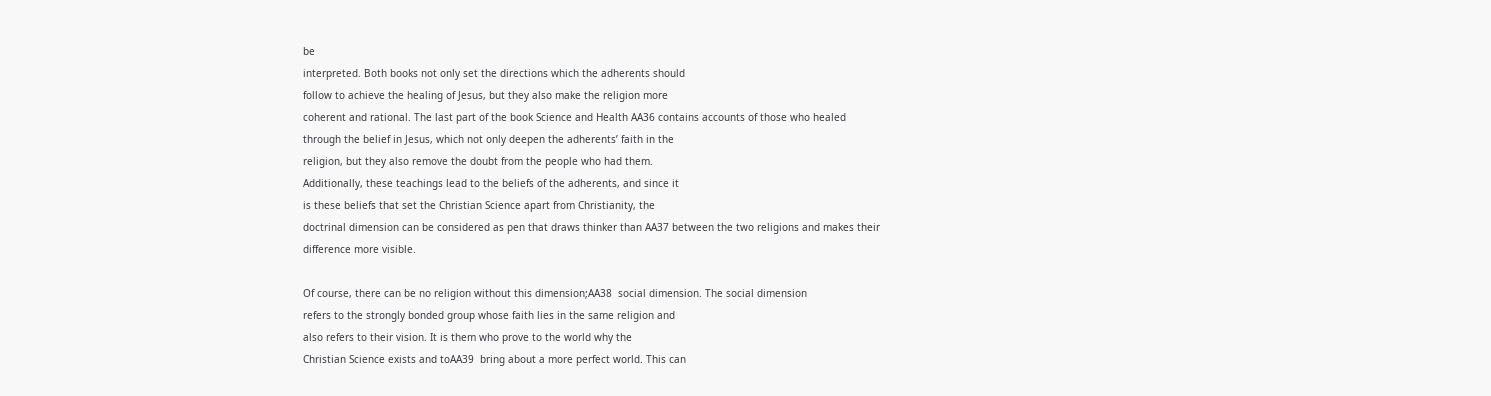be
interpreted. Both books not only set the directions which the adherents should
follow to achieve the healing of Jesus, but they also make the religion more
coherent and rational. The last part of the book Science and Health AA36 contains accounts of those who healed
through the belief in Jesus, which not only deepen the adherents’ faith in the
religion, but they also remove the doubt from the people who had them.
Additionally, these teachings lead to the beliefs of the adherents, and since it
is these beliefs that set the Christian Science apart from Christianity, the
doctrinal dimension can be considered as pen that draws thinker than AA37 between the two religions and makes their
difference more visible.

Of course, there can be no religion without this dimension;AA38  social dimension. The social dimension
refers to the strongly bonded group whose faith lies in the same religion and
also refers to their vision. It is them who prove to the world why the
Christian Science exists and toAA39  bring about a more perfect world. This can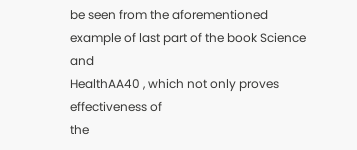be seen from the aforementioned example of last part of the book Science and
HealthAA40 , which not only proves effectiveness of
the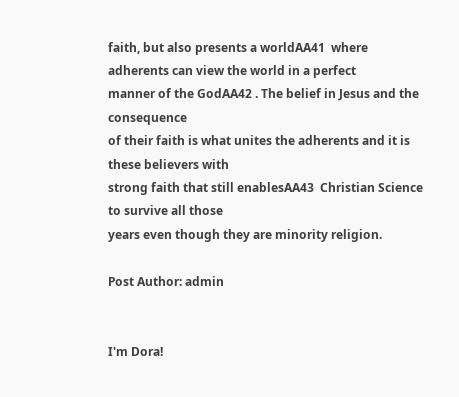faith, but also presents a worldAA41  where adherents can view the world in a perfect
manner of the GodAA42 . The belief in Jesus and the consequence
of their faith is what unites the adherents and it is these believers with
strong faith that still enablesAA43  Christian Science to survive all those
years even though they are minority religion.

Post Author: admin


I'm Dora!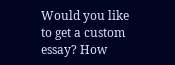Would you like to get a custom essay? How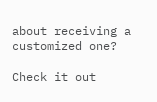about receiving a customized one?

Check it out